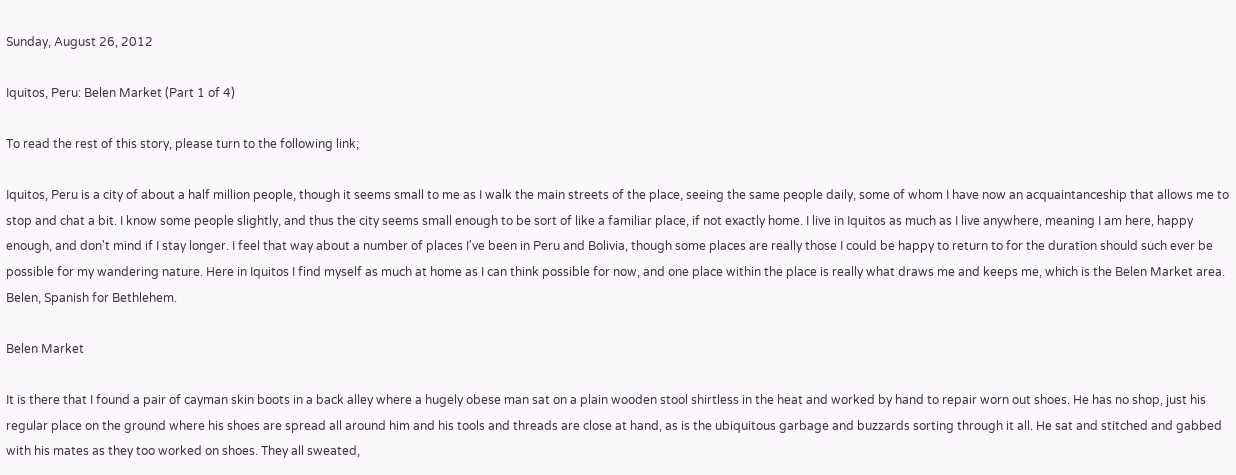Sunday, August 26, 2012

Iquitos, Peru: Belen Market (Part 1 of 4)

To read the rest of this story, please turn to the following link;

Iquitos, Peru is a city of about a half million people, though it seems small to me as I walk the main streets of the place, seeing the same people daily, some of whom I have now an acquaintanceship that allows me to stop and chat a bit. I know some people slightly, and thus the city seems small enough to be sort of like a familiar place, if not exactly home. I live in Iquitos as much as I live anywhere, meaning I am here, happy enough, and don't mind if I stay longer. I feel that way about a number of places I've been in Peru and Bolivia, though some places are really those I could be happy to return to for the duration should such ever be possible for my wandering nature. Here in Iquitos I find myself as much at home as I can think possible for now, and one place within the place is really what draws me and keeps me, which is the Belen Market area. Belen, Spanish for Bethlehem.

Belen Market

It is there that I found a pair of cayman skin boots in a back alley where a hugely obese man sat on a plain wooden stool shirtless in the heat and worked by hand to repair worn out shoes. He has no shop, just his regular place on the ground where his shoes are spread all around him and his tools and threads are close at hand, as is the ubiquitous garbage and buzzards sorting through it all. He sat and stitched and gabbed with his mates as they too worked on shoes. They all sweated,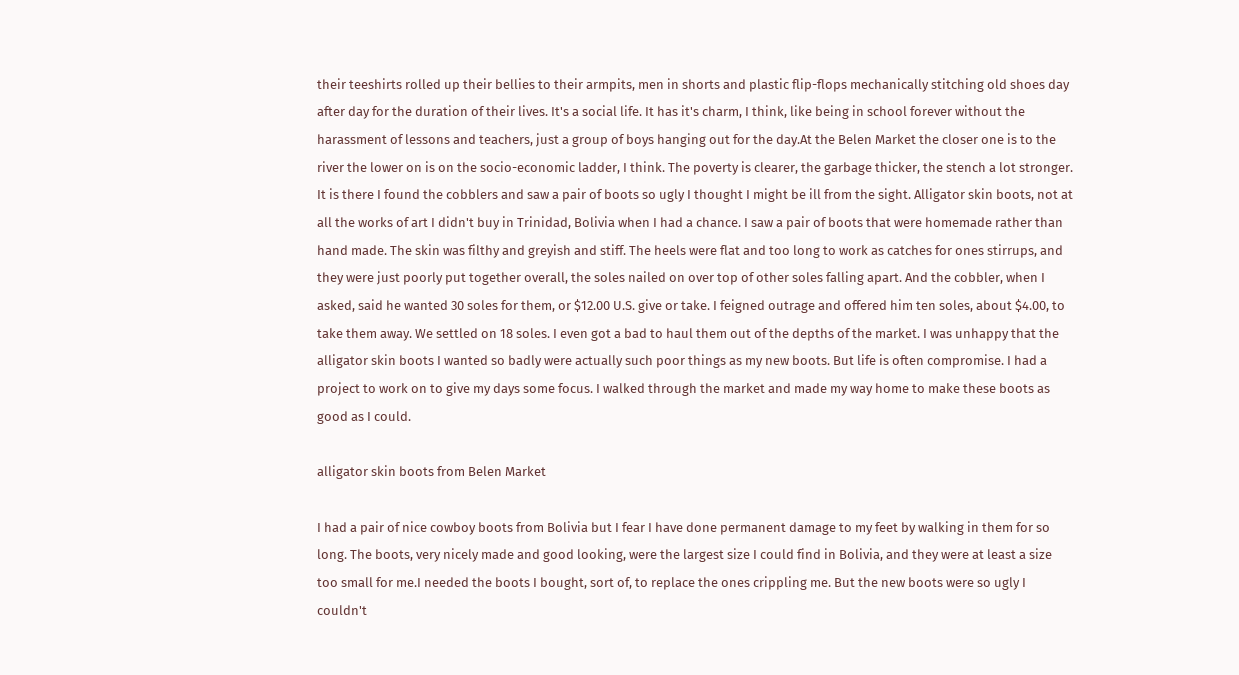their teeshirts rolled up their bellies to their armpits, men in shorts and plastic flip-flops mechanically stitching old shoes day after day for the duration of their lives. It's a social life. It has it's charm, I think, like being in school forever without the harassment of lessons and teachers, just a group of boys hanging out for the day.At the Belen Market the closer one is to the river the lower on is on the socio-economic ladder, I think. The poverty is clearer, the garbage thicker, the stench a lot stronger. It is there I found the cobblers and saw a pair of boots so ugly I thought I might be ill from the sight. Alligator skin boots, not at all the works of art I didn't buy in Trinidad, Bolivia when I had a chance. I saw a pair of boots that were homemade rather than hand made. The skin was filthy and greyish and stiff. The heels were flat and too long to work as catches for ones stirrups, and they were just poorly put together overall, the soles nailed on over top of other soles falling apart. And the cobbler, when I asked, said he wanted 30 soles for them, or $12.00 U.S. give or take. I feigned outrage and offered him ten soles, about $4.00, to take them away. We settled on 18 soles. I even got a bad to haul them out of the depths of the market. I was unhappy that the alligator skin boots I wanted so badly were actually such poor things as my new boots. But life is often compromise. I had a project to work on to give my days some focus. I walked through the market and made my way home to make these boots as good as I could.

alligator skin boots from Belen Market

I had a pair of nice cowboy boots from Bolivia but I fear I have done permanent damage to my feet by walking in them for so long. The boots, very nicely made and good looking, were the largest size I could find in Bolivia, and they were at least a size too small for me.I needed the boots I bought, sort of, to replace the ones crippling me. But the new boots were so ugly I couldn't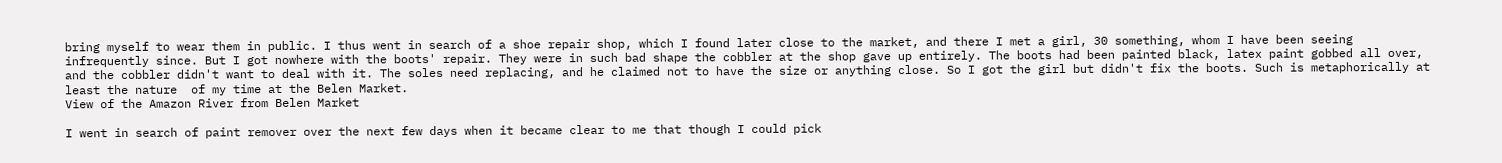bring myself to wear them in public. I thus went in search of a shoe repair shop, which I found later close to the market, and there I met a girl, 30 something, whom I have been seeing infrequently since. But I got nowhere with the boots' repair. They were in such bad shape the cobbler at the shop gave up entirely. The boots had been painted black, latex paint gobbed all over, and the cobbler didn't want to deal with it. The soles need replacing, and he claimed not to have the size or anything close. So I got the girl but didn't fix the boots. Such is metaphorically at least the nature  of my time at the Belen Market.
View of the Amazon River from Belen Market

I went in search of paint remover over the next few days when it became clear to me that though I could pick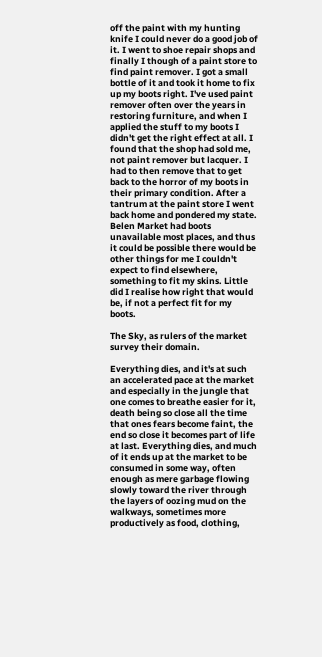off the paint with my hunting knife I could never do a good job of it. I went to shoe repair shops and finally I though of a paint store to find paint remover. I got a small bottle of it and took it home to fix up my boots right. I've used paint remover often over the years in restoring furniture, and when I applied the stuff to my boots I didn't get the right effect at all. I found that the shop had sold me, not paint remover but lacquer. I had to then remove that to get back to the horror of my boots in their primary condition. After a tantrum at the paint store I went back home and pondered my state. Belen Market had boots unavailable most places, and thus it could be possible there would be other things for me I couldn't expect to find elsewhere, something to fit my skins. Little did I realise how right that would be, if not a perfect fit for my boots.

The Sky, as rulers of the market survey their domain.

Everything dies, and it's at such an accelerated pace at the market and especially in the jungle that one comes to breathe easier for it, death being so close all the time that ones fears become faint, the end so close it becomes part of life at last. Everything dies, and much of it ends up at the market to be consumed in some way, often enough as mere garbage flowing slowly toward the river through the layers of oozing mud on the walkways, sometimes more productively as food, clothing,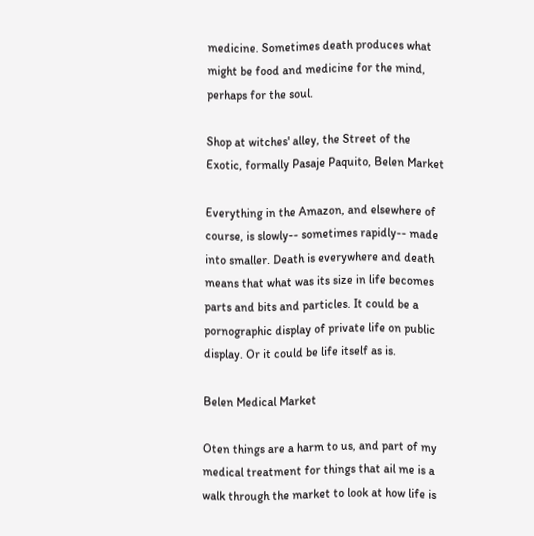medicine. Sometimes death produces what might be food and medicine for the mind, perhaps for the soul.

Shop at witches' alley, the Street of the Exotic, formally Pasaje Paquito, Belen Market

Everything in the Amazon, and elsewhere of course, is slowly-- sometimes rapidly-- made into smaller. Death is everywhere and death means that what was its size in life becomes parts and bits and particles. It could be a pornographic display of private life on public display. Or it could be life itself as is.

Belen Medical Market

Oten things are a harm to us, and part of my medical treatment for things that ail me is a walk through the market to look at how life is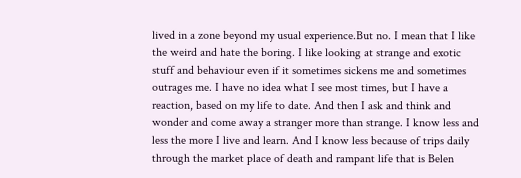lived in a zone beyond my usual experience.But no. I mean that I like the weird and hate the boring. I like looking at strange and exotic stuff and behaviour even if it sometimes sickens me and sometimes outrages me. I have no idea what I see most times, but I have a reaction, based on my life to date. And then I ask and think and wonder and come away a stranger more than strange. I know less and less the more I live and learn. And I know less because of trips daily through the market place of death and rampant life that is Belen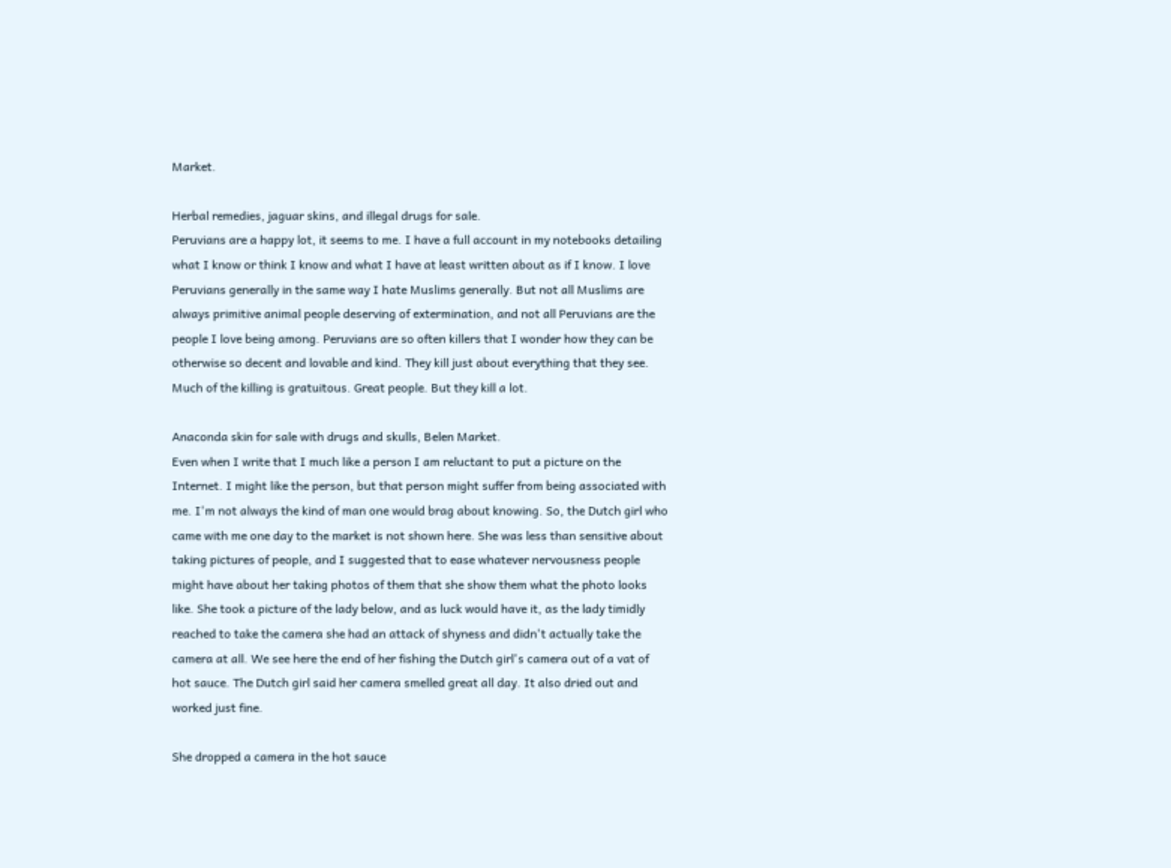Market.

Herbal remedies, jaguar skins, and illegal drugs for sale.
Peruvians are a happy lot, it seems to me. I have a full account in my notebooks detailing what I know or think I know and what I have at least written about as if I know. I love Peruvians generally in the same way I hate Muslims generally. But not all Muslims are always primitive animal people deserving of extermination, and not all Peruvians are the people I love being among. Peruvians are so often killers that I wonder how they can be otherwise so decent and lovable and kind. They kill just about everything that they see. Much of the killing is gratuitous. Great people. But they kill a lot.

Anaconda skin for sale with drugs and skulls, Belen Market.
Even when I write that I much like a person I am reluctant to put a picture on the Internet. I might like the person, but that person might suffer from being associated with me. I'm not always the kind of man one would brag about knowing. So, the Dutch girl who came with me one day to the market is not shown here. She was less than sensitive about taking pictures of people, and I suggested that to ease whatever nervousness people might have about her taking photos of them that she show them what the photo looks like. She took a picture of the lady below, and as luck would have it, as the lady timidly reached to take the camera she had an attack of shyness and didn't actually take the camera at all. We see here the end of her fishing the Dutch girl's camera out of a vat of hot sauce. The Dutch girl said her camera smelled great all day. It also dried out and worked just fine.

She dropped a camera in the hot sauce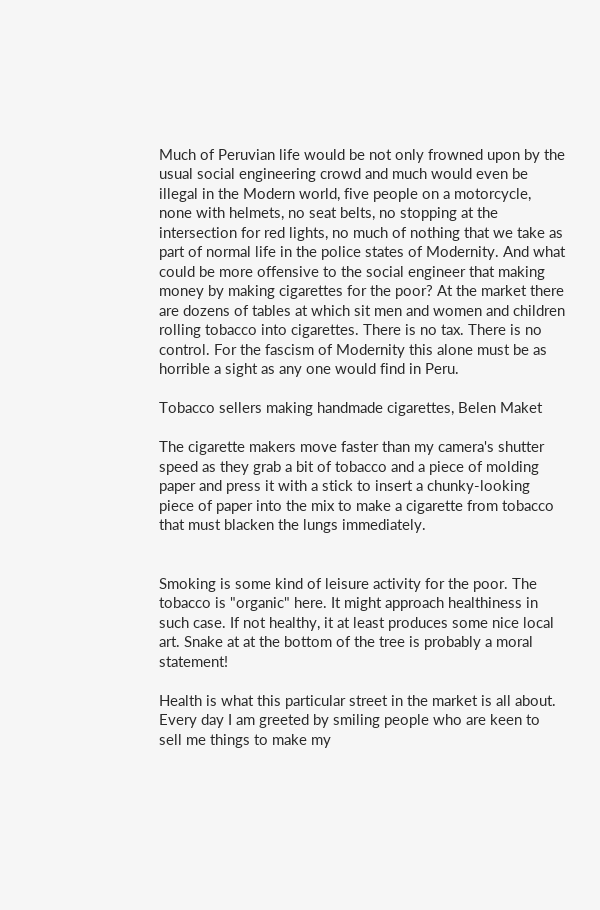Much of Peruvian life would be not only frowned upon by the usual social engineering crowd and much would even be illegal in the Modern world, five people on a motorcycle, none with helmets, no seat belts, no stopping at the intersection for red lights, no much of nothing that we take as part of normal life in the police states of Modernity. And what could be more offensive to the social engineer that making money by making cigarettes for the poor? At the market there are dozens of tables at which sit men and women and children rolling tobacco into cigarettes. There is no tax. There is no control. For the fascism of Modernity this alone must be as horrible a sight as any one would find in Peru.

Tobacco sellers making handmade cigarettes, Belen Maket

The cigarette makers move faster than my camera's shutter speed as they grab a bit of tobacco and a piece of molding paper and press it with a stick to insert a chunky-looking piece of paper into the mix to make a cigarette from tobacco that must blacken the lungs immediately.


Smoking is some kind of leisure activity for the poor. The tobacco is "organic" here. It might approach healthiness in such case. If not healthy, it at least produces some nice local art. Snake at at the bottom of the tree is probably a moral statement!

Health is what this particular street in the market is all about. Every day I am greeted by smiling people who are keen to sell me things to make my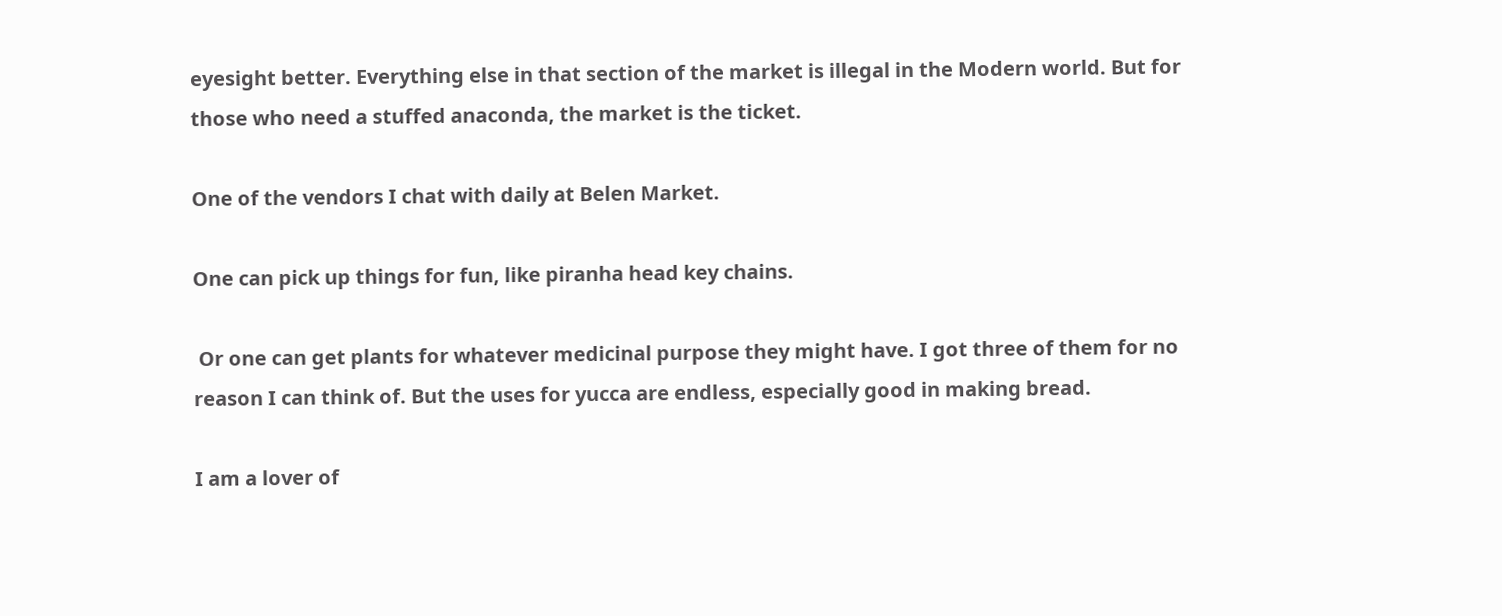eyesight better. Everything else in that section of the market is illegal in the Modern world. But for those who need a stuffed anaconda, the market is the ticket.

One of the vendors I chat with daily at Belen Market.

One can pick up things for fun, like piranha head key chains.

 Or one can get plants for whatever medicinal purpose they might have. I got three of them for no reason I can think of. But the uses for yucca are endless, especially good in making bread.

I am a lover of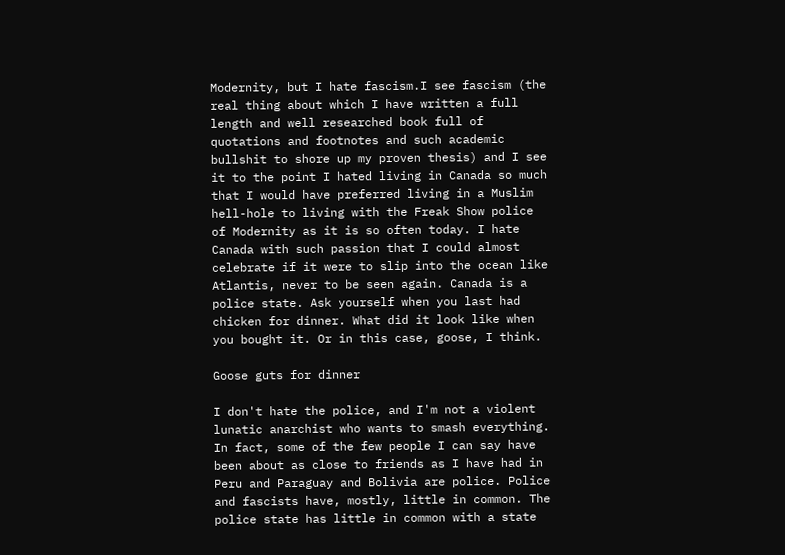Modernity, but I hate fascism.I see fascism (the real thing about which I have written a full length and well researched book full of quotations and footnotes and such academic bullshit to shore up my proven thesis) and I see it to the point I hated living in Canada so much that I would have preferred living in a Muslim hell-hole to living with the Freak Show police of Modernity as it is so often today. I hate Canada with such passion that I could almost celebrate if it were to slip into the ocean like Atlantis, never to be seen again. Canada is a police state. Ask yourself when you last had chicken for dinner. What did it look like when you bought it. Or in this case, goose, I think.

Goose guts for dinner

I don't hate the police, and I'm not a violent lunatic anarchist who wants to smash everything. In fact, some of the few people I can say have been about as close to friends as I have had in Peru and Paraguay and Bolivia are police. Police and fascists have, mostly, little in common. The police state has little in common with a state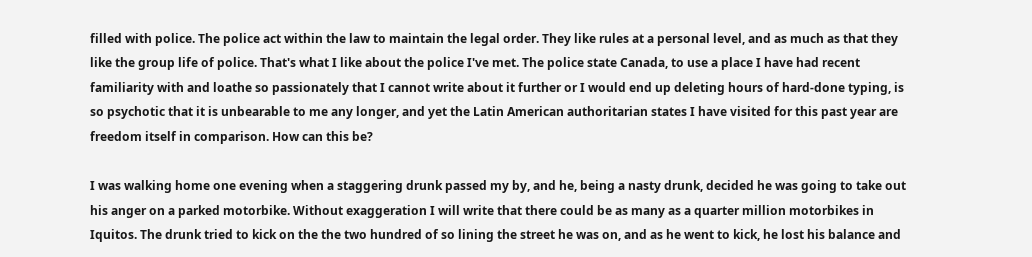filled with police. The police act within the law to maintain the legal order. They like rules at a personal level, and as much as that they like the group life of police. That's what I like about the police I've met. The police state Canada, to use a place I have had recent familiarity with and loathe so passionately that I cannot write about it further or I would end up deleting hours of hard-done typing, is so psychotic that it is unbearable to me any longer, and yet the Latin American authoritarian states I have visited for this past year are freedom itself in comparison. How can this be?

I was walking home one evening when a staggering drunk passed my by, and he, being a nasty drunk, decided he was going to take out his anger on a parked motorbike. Without exaggeration I will write that there could be as many as a quarter million motorbikes in Iquitos. The drunk tried to kick on the the two hundred of so lining the street he was on, and as he went to kick, he lost his balance and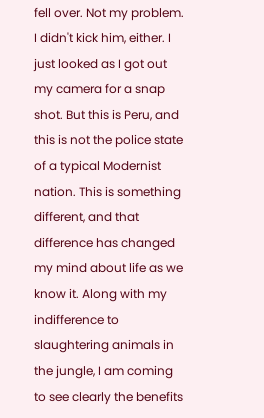fell over. Not my problem. I didn't kick him, either. I just looked as I got out my camera for a snap shot. But this is Peru, and this is not the police state of a typical Modernist nation. This is something different, and that difference has changed my mind about life as we know it. Along with my indifference to slaughtering animals in the jungle, I am coming to see clearly the benefits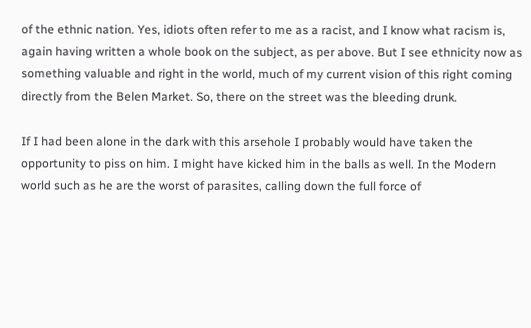of the ethnic nation. Yes, idiots often refer to me as a racist, and I know what racism is, again having written a whole book on the subject, as per above. But I see ethnicity now as something valuable and right in the world, much of my current vision of this right coming directly from the Belen Market. So, there on the street was the bleeding drunk.

If I had been alone in the dark with this arsehole I probably would have taken the opportunity to piss on him. I might have kicked him in the balls as well. In the Modern world such as he are the worst of parasites, calling down the full force of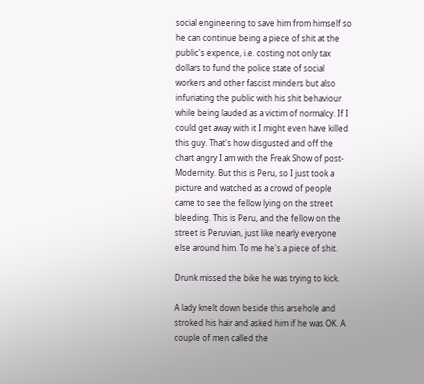social engineering to save him from himself so he can continue being a piece of shit at the public's expence, i.e. costing not only tax dollars to fund the police state of social workers and other fascist minders but also infuriating the public with his shit behaviour while being lauded as a victim of normalcy. If I could get away with it I might even have killed this guy. That's how disgusted and off the chart angry I am with the Freak Show of post-Modernity. But this is Peru, so I just took a picture and watched as a crowd of people came to see the fellow lying on the street bleeding. This is Peru, and the fellow on the street is Peruvian, just like nearly everyone else around him. To me he's a piece of shit.

Drunk missed the bike he was trying to kick.

A lady knelt down beside this arsehole and stroked his hair and asked him if he was OK. A couple of men called the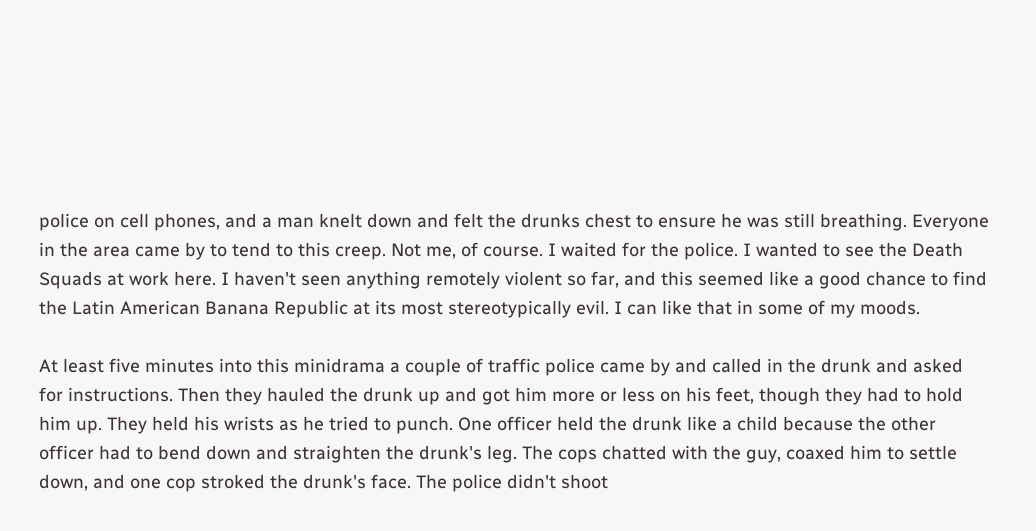police on cell phones, and a man knelt down and felt the drunks chest to ensure he was still breathing. Everyone in the area came by to tend to this creep. Not me, of course. I waited for the police. I wanted to see the Death Squads at work here. I haven't seen anything remotely violent so far, and this seemed like a good chance to find the Latin American Banana Republic at its most stereotypically evil. I can like that in some of my moods.

At least five minutes into this minidrama a couple of traffic police came by and called in the drunk and asked for instructions. Then they hauled the drunk up and got him more or less on his feet, though they had to hold him up. They held his wrists as he tried to punch. One officer held the drunk like a child because the other officer had to bend down and straighten the drunk's leg. The cops chatted with the guy, coaxed him to settle down, and one cop stroked the drunk's face. The police didn't shoot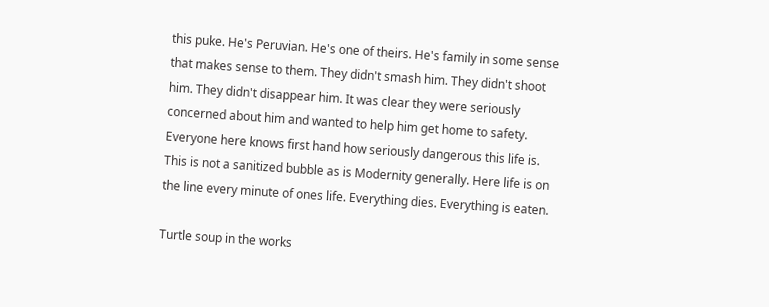this puke. He's Peruvian. He's one of theirs. He's family in some sense that makes sense to them. They didn't smash him. They didn't shoot him. They didn't disappear him. It was clear they were seriously concerned about him and wanted to help him get home to safety. Everyone here knows first hand how seriously dangerous this life is. This is not a sanitized bubble as is Modernity generally. Here life is on the line every minute of ones life. Everything dies. Everything is eaten.

Turtle soup in the works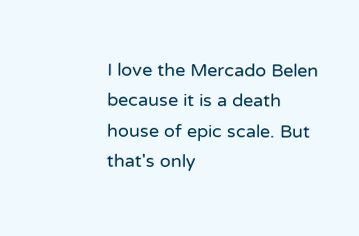I love the Mercado Belen because it is a death house of epic scale. But that's only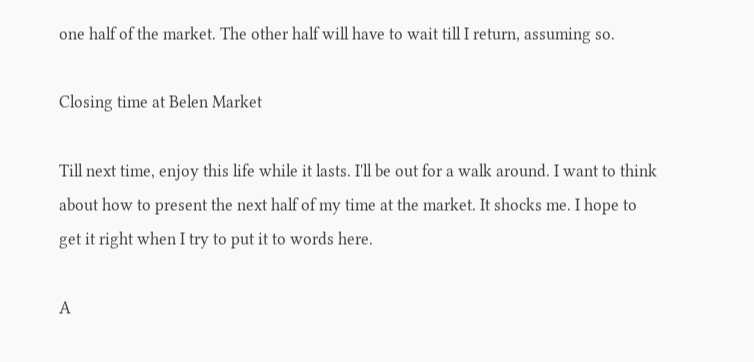one half of the market. The other half will have to wait till I return, assuming so.

Closing time at Belen Market

Till next time, enjoy this life while it lasts. I'll be out for a walk around. I want to think about how to present the next half of my time at the market. It shocks me. I hope to get it right when I try to put it to words here.

A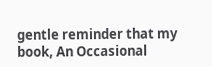gentle reminder that my book, An Occasional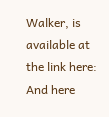Walker, is available at the link here:
And here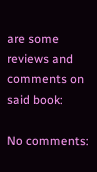are some reviews and comments on said book:

No comments: